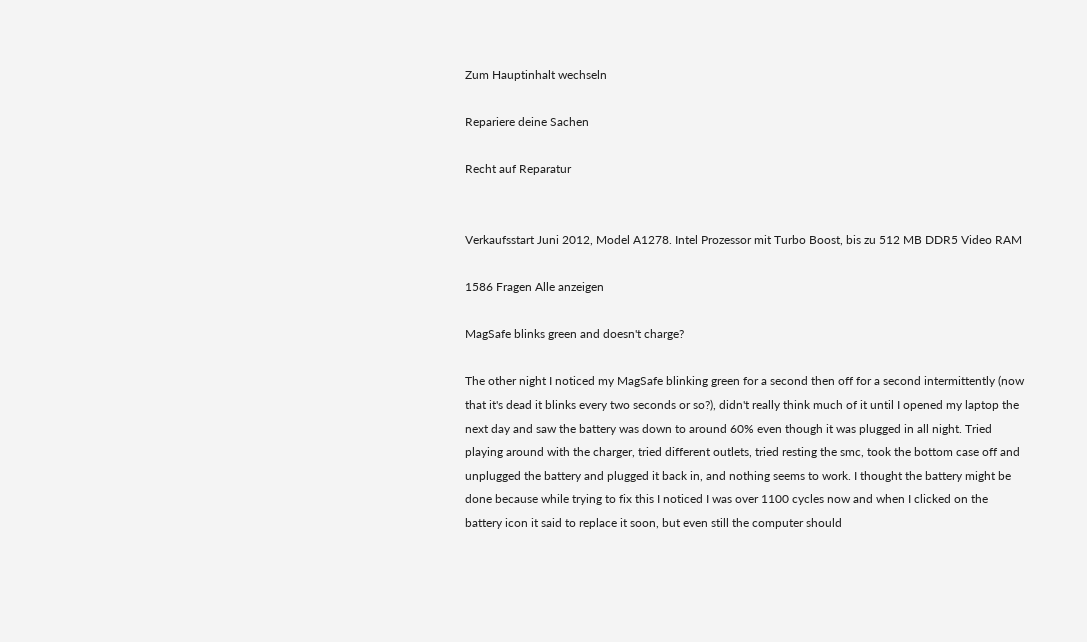Zum Hauptinhalt wechseln

Repariere deine Sachen

Recht auf Reparatur


Verkaufsstart Juni 2012, Model A1278. Intel Prozessor mit Turbo Boost, bis zu 512 MB DDR5 Video RAM

1586 Fragen Alle anzeigen

MagSafe blinks green and doesn't charge?

The other night I noticed my MagSafe blinking green for a second then off for a second intermittently (now that it's dead it blinks every two seconds or so?), didn't really think much of it until I opened my laptop the next day and saw the battery was down to around 60% even though it was plugged in all night. Tried playing around with the charger, tried different outlets, tried resting the smc, took the bottom case off and unplugged the battery and plugged it back in, and nothing seems to work. I thought the battery might be done because while trying to fix this I noticed I was over 1100 cycles now and when I clicked on the battery icon it said to replace it soon, but even still the computer should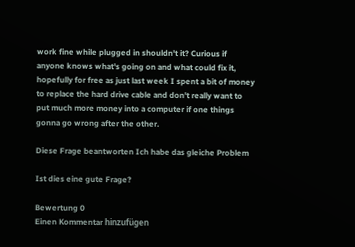work fine while plugged in shouldn't it? Curious if anyone knows what's going on and what could fix it, hopefully for free as just last week I spent a bit of money to replace the hard drive cable and don't really want to put much more money into a computer if one things gonna go wrong after the other.

Diese Frage beantworten Ich habe das gleiche Problem

Ist dies eine gute Frage?

Bewertung 0
Einen Kommentar hinzufügen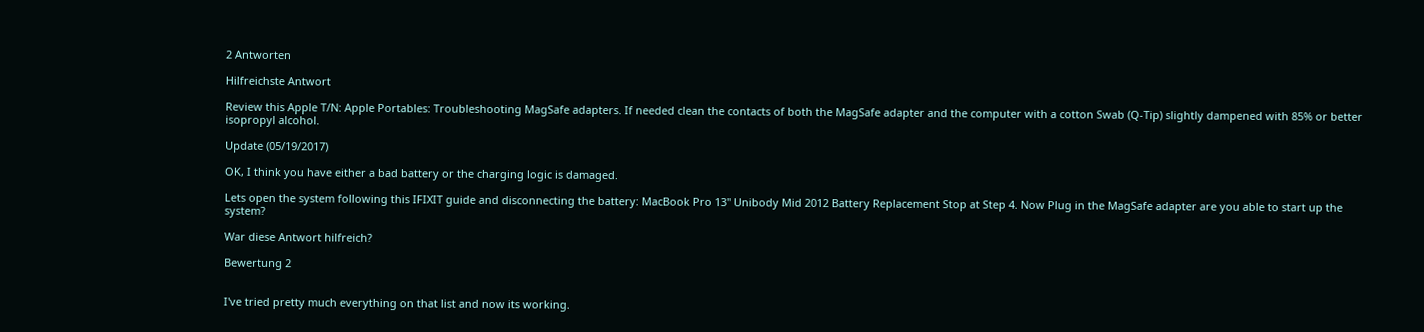2 Antworten

Hilfreichste Antwort

Review this Apple T/N: Apple Portables: Troubleshooting MagSafe adapters. If needed clean the contacts of both the MagSafe adapter and the computer with a cotton Swab (Q-Tip) slightly dampened with 85% or better isopropyl alcohol.

Update (05/19/2017)

OK, I think you have either a bad battery or the charging logic is damaged.

Lets open the system following this IFIXIT guide and disconnecting the battery: MacBook Pro 13" Unibody Mid 2012 Battery Replacement Stop at Step 4. Now Plug in the MagSafe adapter are you able to start up the system?

War diese Antwort hilfreich?

Bewertung 2


I've tried pretty much everything on that list and now its working.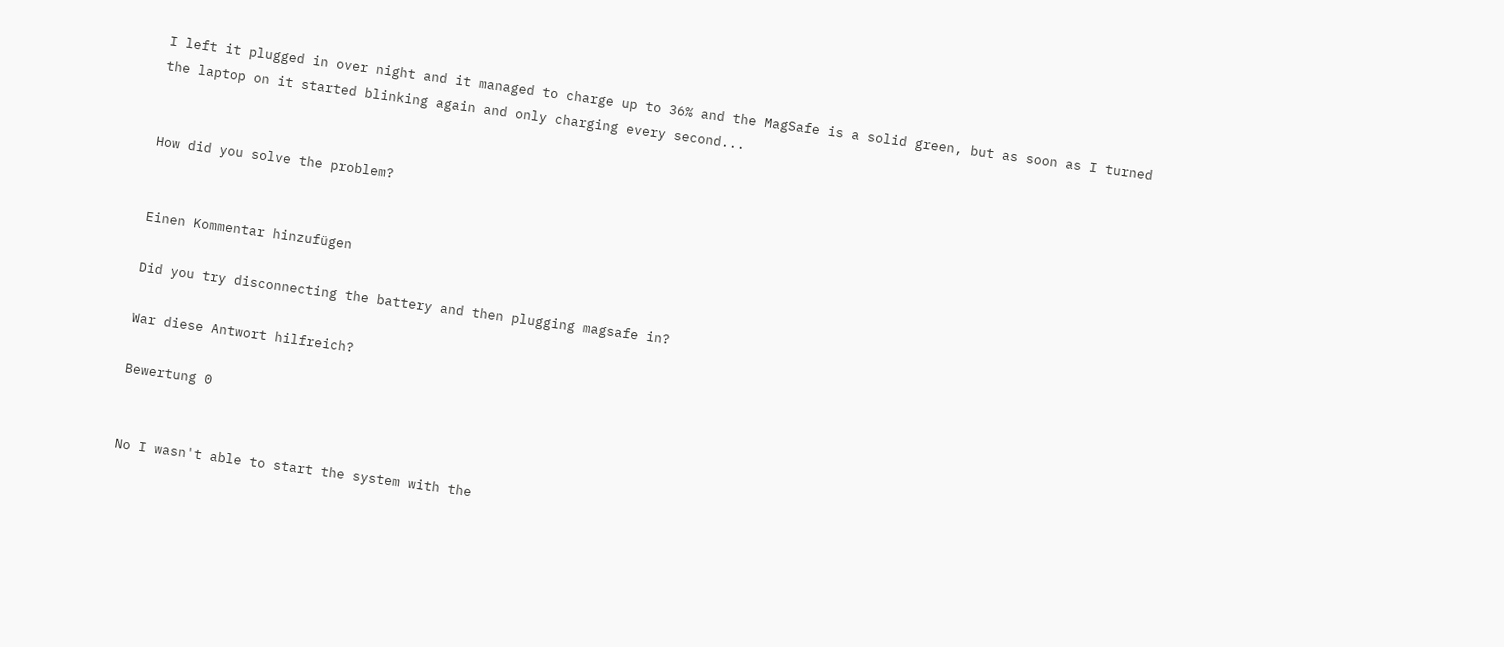I left it plugged in over night and it managed to charge up to 36% and the MagSafe is a solid green, but as soon as I turned the laptop on it started blinking again and only charging every second...


How did you solve the problem?


Einen Kommentar hinzufügen

Did you try disconnecting the battery and then plugging magsafe in?

War diese Antwort hilfreich?

Bewertung 0


No I wasn't able to start the system with the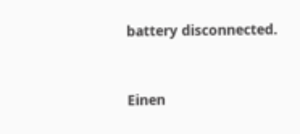battery disconnected.


Einen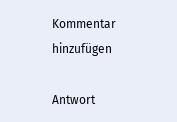Kommentar hinzufügen

Antwort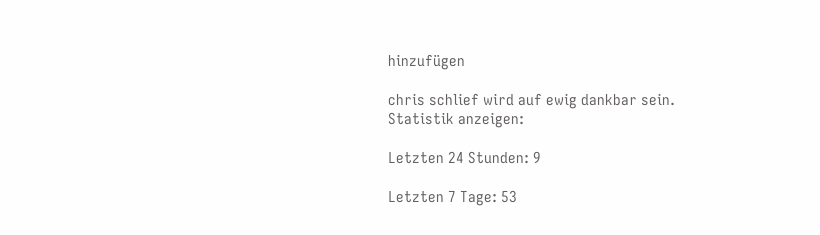hinzufügen

chris schlief wird auf ewig dankbar sein.
Statistik anzeigen:

Letzten 24 Stunden: 9

Letzten 7 Tage: 53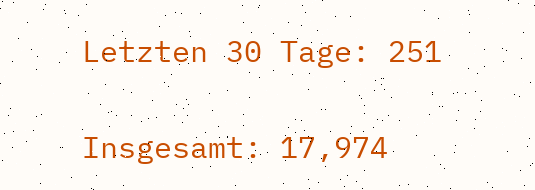Letzten 30 Tage: 251

Insgesamt: 17,974